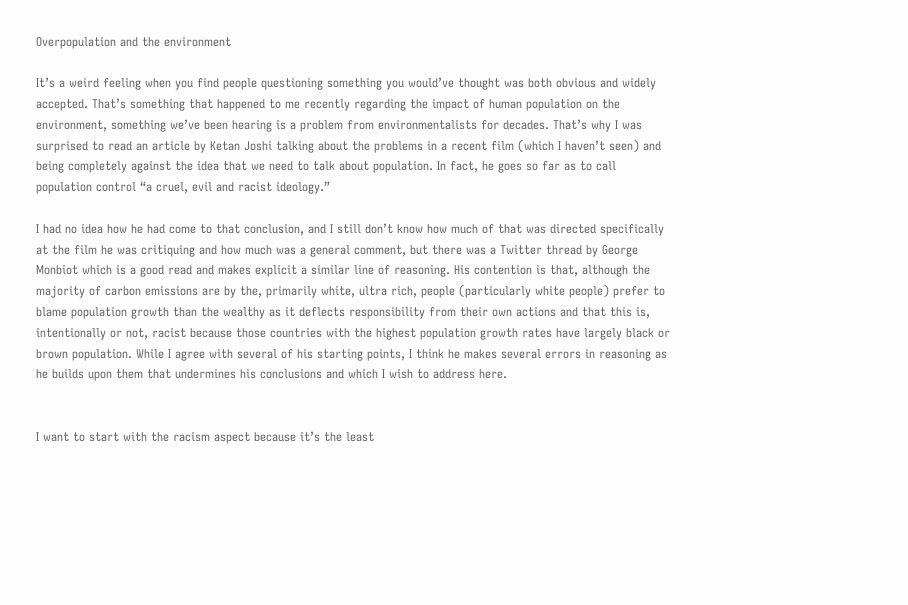Overpopulation and the environment

It’s a weird feeling when you find people questioning something you would’ve thought was both obvious and widely accepted. That’s something that happened to me recently regarding the impact of human population on the environment, something we’ve been hearing is a problem from environmentalists for decades. That’s why I was surprised to read an article by Ketan Joshi talking about the problems in a recent film (which I haven’t seen) and being completely against the idea that we need to talk about population. In fact, he goes so far as to call population control “a cruel, evil and racist ideology.”

I had no idea how he had come to that conclusion, and I still don’t know how much of that was directed specifically at the film he was critiquing and how much was a general comment, but there was a Twitter thread by George Monbiot which is a good read and makes explicit a similar line of reasoning. His contention is that, although the majority of carbon emissions are by the, primarily white, ultra rich, people (particularly white people) prefer to blame population growth than the wealthy as it deflects responsibility from their own actions and that this is, intentionally or not, racist because those countries with the highest population growth rates have largely black or brown population. While I agree with several of his starting points, I think he makes several errors in reasoning as he builds upon them that undermines his conclusions and which I wish to address here.


I want to start with the racism aspect because it’s the least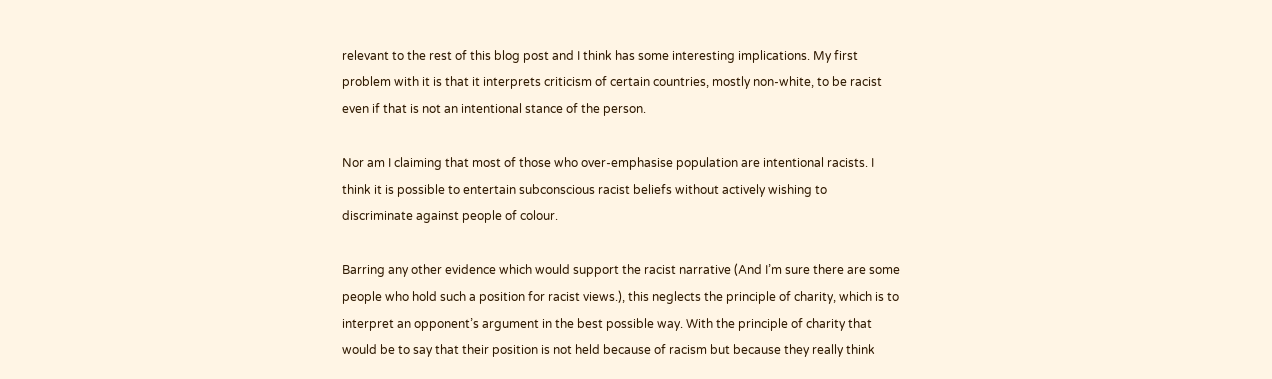relevant to the rest of this blog post and I think has some interesting implications. My first problem with it is that it interprets criticism of certain countries, mostly non-white, to be racist even if that is not an intentional stance of the person.

Nor am I claiming that most of those who over-emphasise population are intentional racists. I think it is possible to entertain subconscious racist beliefs without actively wishing to discriminate against people of colour.

Barring any other evidence which would support the racist narrative (And I’m sure there are some people who hold such a position for racist views.), this neglects the principle of charity, which is to interpret an opponent’s argument in the best possible way. With the principle of charity that would be to say that their position is not held because of racism but because they really think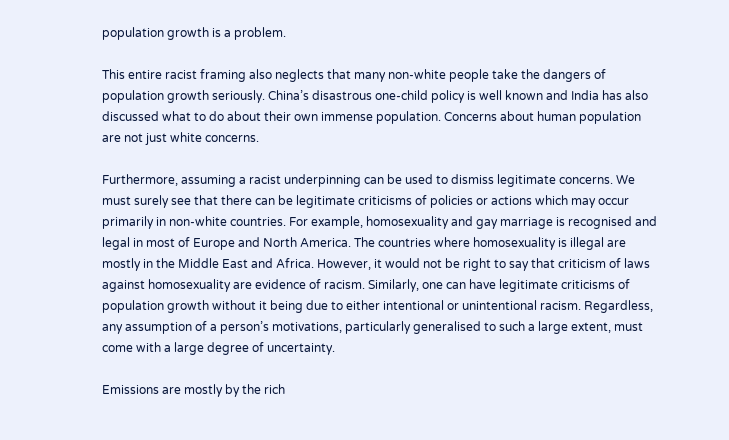population growth is a problem.

This entire racist framing also neglects that many non-white people take the dangers of population growth seriously. China’s disastrous one-child policy is well known and India has also discussed what to do about their own immense population. Concerns about human population are not just white concerns.

Furthermore, assuming a racist underpinning can be used to dismiss legitimate concerns. We must surely see that there can be legitimate criticisms of policies or actions which may occur primarily in non-white countries. For example, homosexuality and gay marriage is recognised and legal in most of Europe and North America. The countries where homosexuality is illegal are mostly in the Middle East and Africa. However, it would not be right to say that criticism of laws against homosexuality are evidence of racism. Similarly, one can have legitimate criticisms of population growth without it being due to either intentional or unintentional racism. Regardless, any assumption of a person’s motivations, particularly generalised to such a large extent, must come with a large degree of uncertainty.

Emissions are mostly by the rich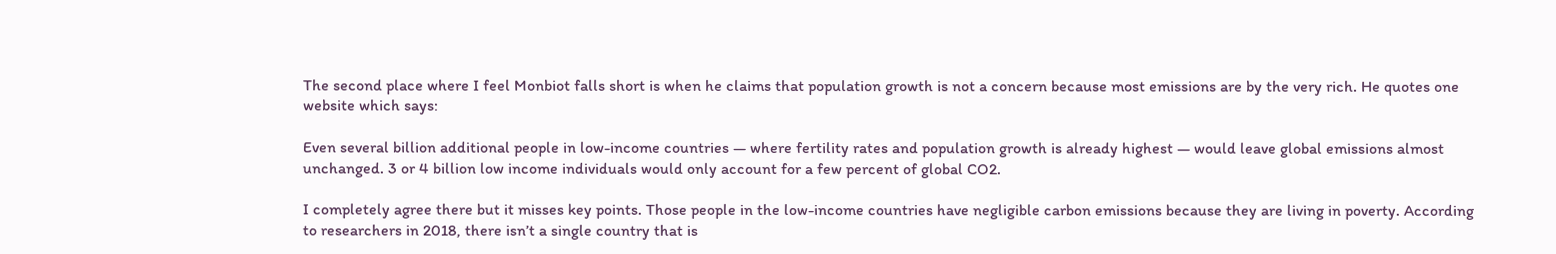The second place where I feel Monbiot falls short is when he claims that population growth is not a concern because most emissions are by the very rich. He quotes one website which says:

Even several billion additional people in low-income countries — where fertility rates and population growth is already highest — would leave global emissions almost unchanged. 3 or 4 billion low income individuals would only account for a few percent of global CO2.

I completely agree there but it misses key points. Those people in the low-income countries have negligible carbon emissions because they are living in poverty. According to researchers in 2018, there isn’t a single country that is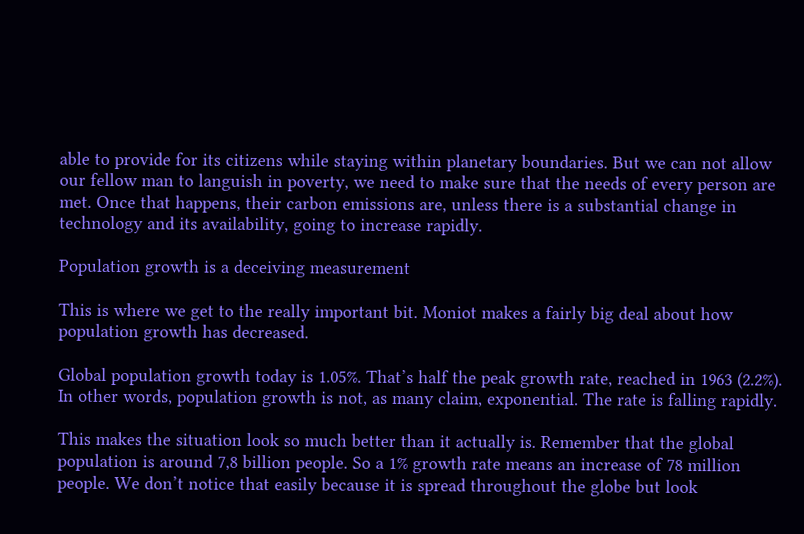able to provide for its citizens while staying within planetary boundaries. But we can not allow our fellow man to languish in poverty, we need to make sure that the needs of every person are met. Once that happens, their carbon emissions are, unless there is a substantial change in technology and its availability, going to increase rapidly.

Population growth is a deceiving measurement

This is where we get to the really important bit. Moniot makes a fairly big deal about how population growth has decreased.

Global population growth today is 1.05%. That’s half the peak growth rate, reached in 1963 (2.2%). In other words, population growth is not, as many claim, exponential. The rate is falling rapidly.

This makes the situation look so much better than it actually is. Remember that the global population is around 7,8 billion people. So a 1% growth rate means an increase of 78 million people. We don’t notice that easily because it is spread throughout the globe but look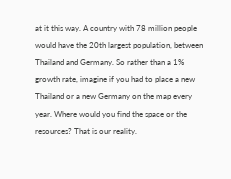at it this way. A country with 78 million people would have the 20th largest population, between Thailand and Germany. So rather than a 1% growth rate, imagine if you had to place a new Thailand or a new Germany on the map every year. Where would you find the space or the resources? That is our reality.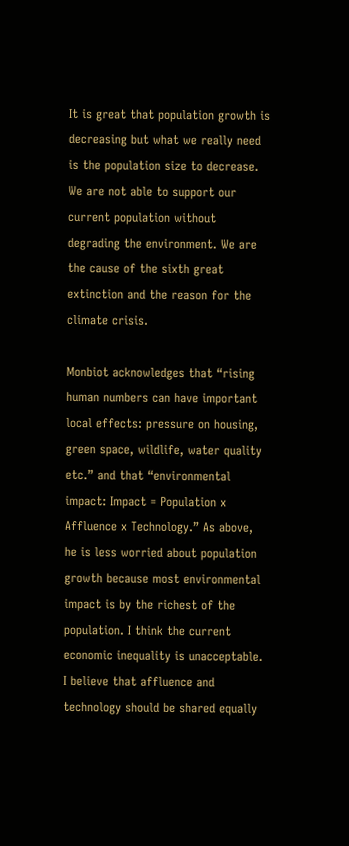It is great that population growth is decreasing but what we really need is the population size to decrease. We are not able to support our current population without degrading the environment. We are the cause of the sixth great extinction and the reason for the climate crisis.

Monbiot acknowledges that “rising human numbers can have important local effects: pressure on housing, green space, wildlife, water quality etc.” and that “environmental impact: Impact = Population x Affluence x Technology.” As above, he is less worried about population growth because most environmental impact is by the richest of the population. I think the current economic inequality is unacceptable. I believe that affluence and technology should be shared equally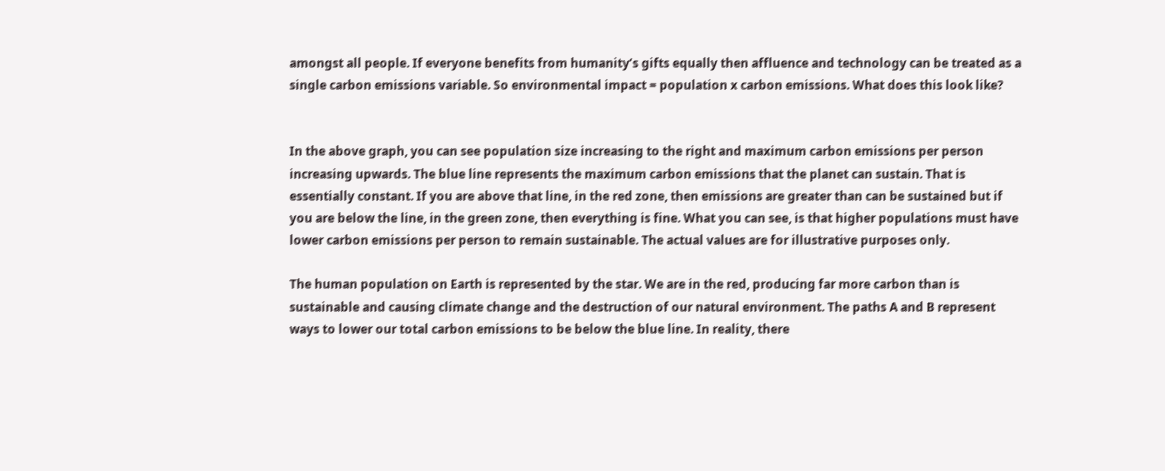amongst all people. If everyone benefits from humanity’s gifts equally then affluence and technology can be treated as a single carbon emissions variable. So environmental impact = population x carbon emissions. What does this look like?


In the above graph, you can see population size increasing to the right and maximum carbon emissions per person increasing upwards. The blue line represents the maximum carbon emissions that the planet can sustain. That is essentially constant. If you are above that line, in the red zone, then emissions are greater than can be sustained but if you are below the line, in the green zone, then everything is fine. What you can see, is that higher populations must have lower carbon emissions per person to remain sustainable. The actual values are for illustrative purposes only.

The human population on Earth is represented by the star. We are in the red, producing far more carbon than is sustainable and causing climate change and the destruction of our natural environment. The paths A and B represent ways to lower our total carbon emissions to be below the blue line. In reality, there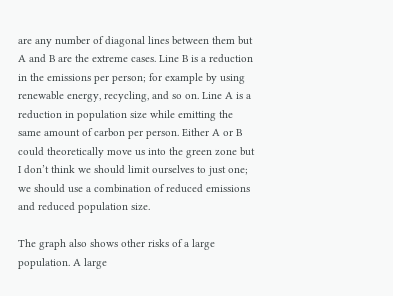are any number of diagonal lines between them but A and B are the extreme cases. Line B is a reduction in the emissions per person; for example by using renewable energy, recycling, and so on. Line A is a reduction in population size while emitting the same amount of carbon per person. Either A or B could theoretically move us into the green zone but I don’t think we should limit ourselves to just one; we should use a combination of reduced emissions and reduced population size.

The graph also shows other risks of a large population. A large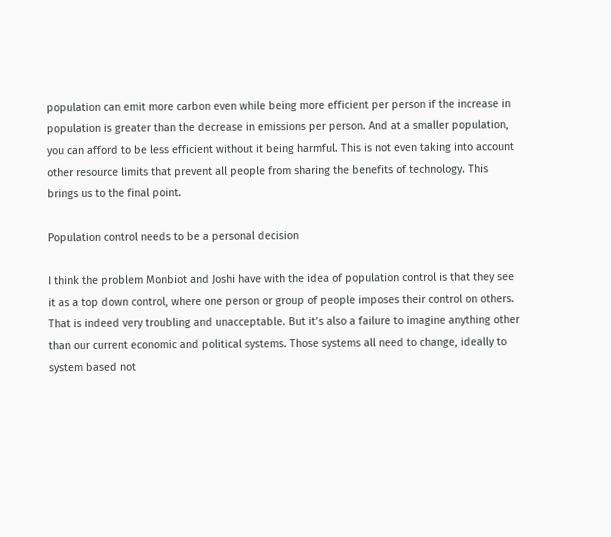population can emit more carbon even while being more efficient per person if the increase in population is greater than the decrease in emissions per person. And at a smaller population, you can afford to be less efficient without it being harmful. This is not even taking into account other resource limits that prevent all people from sharing the benefits of technology. This brings us to the final point.

Population control needs to be a personal decision

I think the problem Monbiot and Joshi have with the idea of population control is that they see it as a top down control, where one person or group of people imposes their control on others. That is indeed very troubling and unacceptable. But it’s also a failure to imagine anything other than our current economic and political systems. Those systems all need to change, ideally to system based not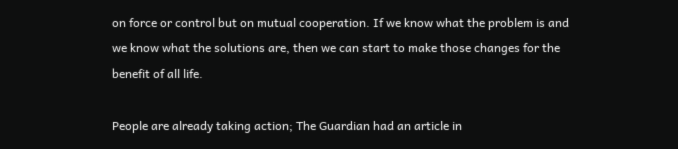on force or control but on mutual cooperation. If we know what the problem is and we know what the solutions are, then we can start to make those changes for the benefit of all life.

People are already taking action; The Guardian had an article in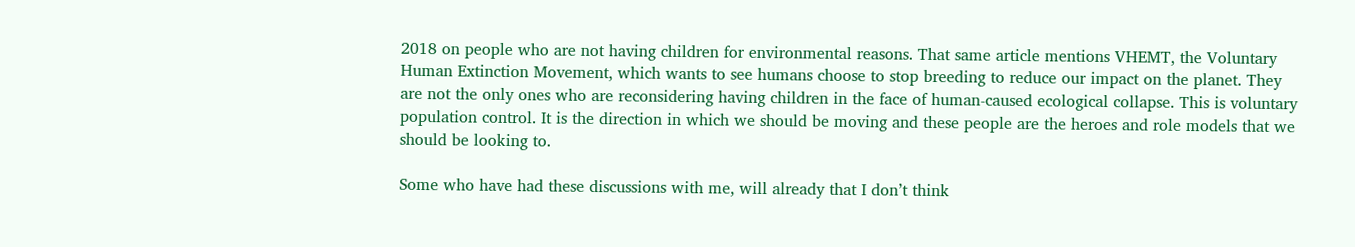2018 on people who are not having children for environmental reasons. That same article mentions VHEMT, the Voluntary Human Extinction Movement, which wants to see humans choose to stop breeding to reduce our impact on the planet. They are not the only ones who are reconsidering having children in the face of human-caused ecological collapse. This is voluntary population control. It is the direction in which we should be moving and these people are the heroes and role models that we should be looking to.

Some who have had these discussions with me, will already that I don’t think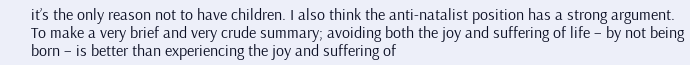it’s the only reason not to have children. I also think the anti-natalist position has a strong argument. To make a very brief and very crude summary; avoiding both the joy and suffering of life – by not being born – is better than experiencing the joy and suffering of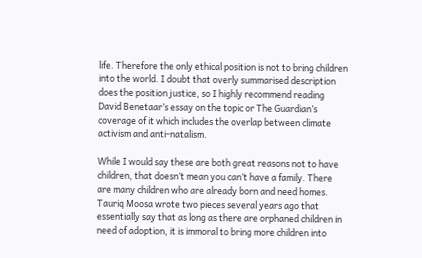life. Therefore the only ethical position is not to bring children into the world. I doubt that overly summarised description does the position justice, so I highly recommend reading David Benetaar’s essay on the topic or The Guardian’s coverage of it which includes the overlap between climate activism and anti-natalism.

While I would say these are both great reasons not to have children, that doesn’t mean you can’t have a family. There are many children who are already born and need homes. Tauriq Moosa wrote two pieces several years ago that essentially say that as long as there are orphaned children in need of adoption, it is immoral to bring more children into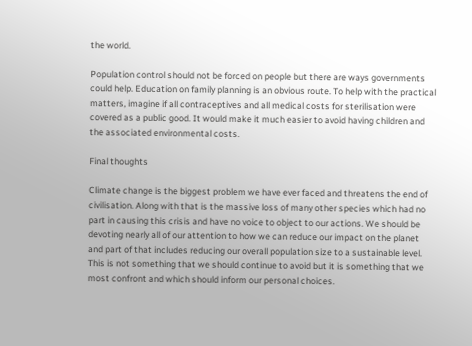the world.

Population control should not be forced on people but there are ways governments could help. Education on family planning is an obvious route. To help with the practical matters, imagine if all contraceptives and all medical costs for sterilisation were covered as a public good. It would make it much easier to avoid having children and the associated environmental costs.

Final thoughts

Climate change is the biggest problem we have ever faced and threatens the end of civilisation. Along with that is the massive loss of many other species which had no part in causing this crisis and have no voice to object to our actions. We should be devoting nearly all of our attention to how we can reduce our impact on the planet and part of that includes reducing our overall population size to a sustainable level. This is not something that we should continue to avoid but it is something that we most confront and which should inform our personal choices.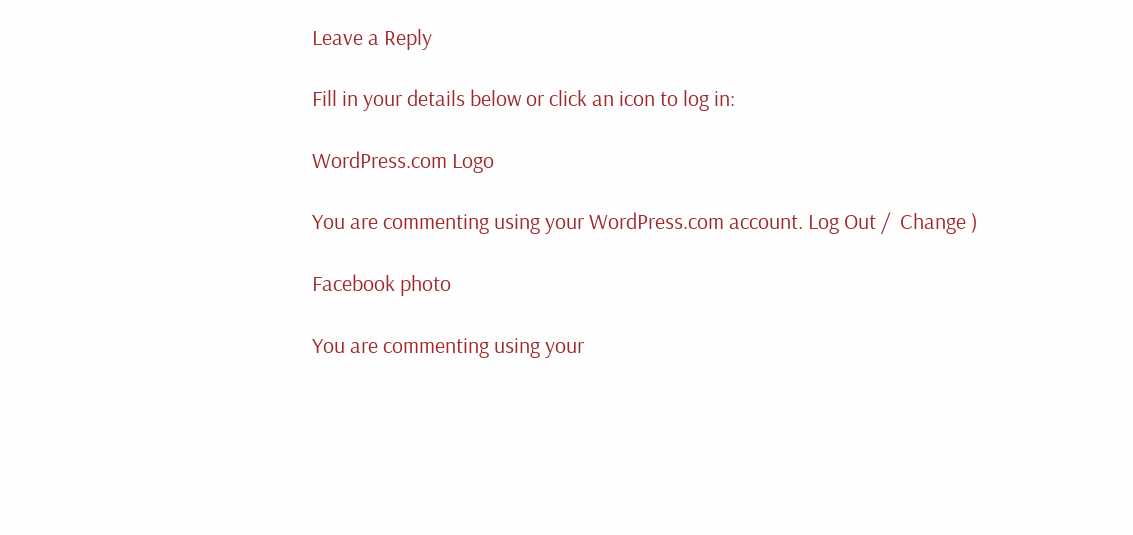Leave a Reply

Fill in your details below or click an icon to log in:

WordPress.com Logo

You are commenting using your WordPress.com account. Log Out /  Change )

Facebook photo

You are commenting using your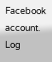Facebook account. Log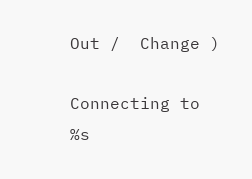Out /  Change )

Connecting to %s